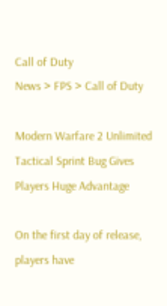Call of Duty
News > FPS > Call of Duty

Modern Warfare 2 Unlimited Tactical Sprint Bug Gives Players Huge Advantage

On the first day of release, players have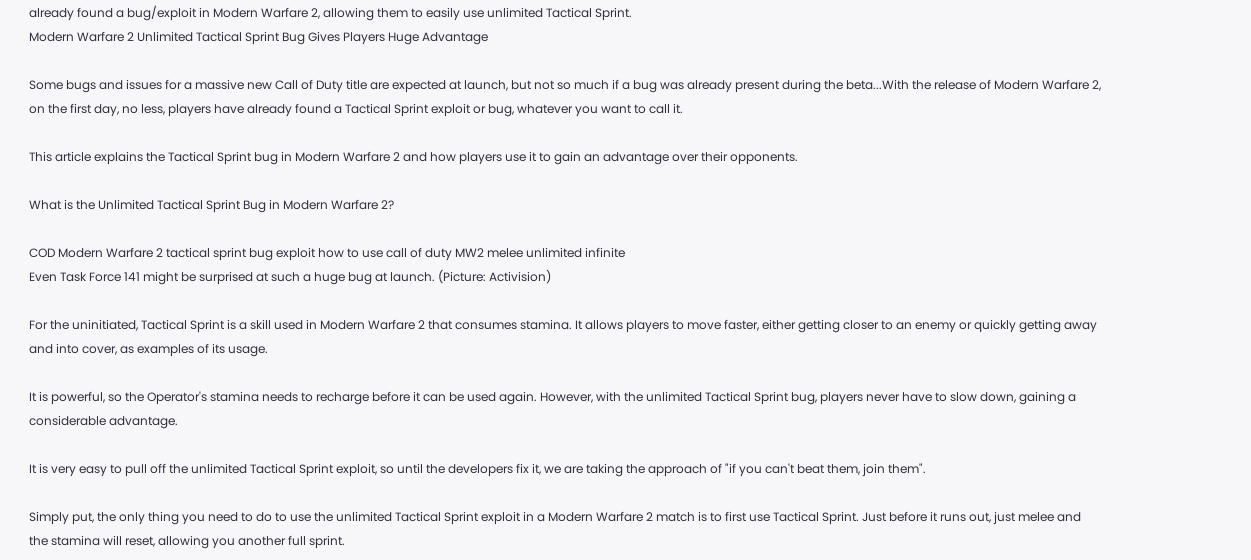already found a bug/exploit in Modern Warfare 2, allowing them to easily use unlimited Tactical Sprint.
Modern Warfare 2 Unlimited Tactical Sprint Bug Gives Players Huge Advantage

Some bugs and issues for a massive new Call of Duty title are expected at launch, but not so much if a bug was already present during the beta...With the release of Modern Warfare 2, on the first day, no less, players have already found a Tactical Sprint exploit or bug, whatever you want to call it.

This article explains the Tactical Sprint bug in Modern Warfare 2 and how players use it to gain an advantage over their opponents.

What is the Unlimited Tactical Sprint Bug in Modern Warfare 2?

COD Modern Warfare 2 tactical sprint bug exploit how to use call of duty MW2 melee unlimited infinite
Even Task Force 141 might be surprised at such a huge bug at launch. (Picture: Activision)

For the uninitiated, Tactical Sprint is a skill used in Modern Warfare 2 that consumes stamina. It allows players to move faster, either getting closer to an enemy or quickly getting away and into cover, as examples of its usage.

It is powerful, so the Operator's stamina needs to recharge before it can be used again. However, with the unlimited Tactical Sprint bug, players never have to slow down, gaining a considerable advantage.

It is very easy to pull off the unlimited Tactical Sprint exploit, so until the developers fix it, we are taking the approach of "if you can't beat them, join them".

Simply put, the only thing you need to do to use the unlimited Tactical Sprint exploit in a Modern Warfare 2 match is to first use Tactical Sprint. Just before it runs out, just melee and the stamina will reset, allowing you another full sprint.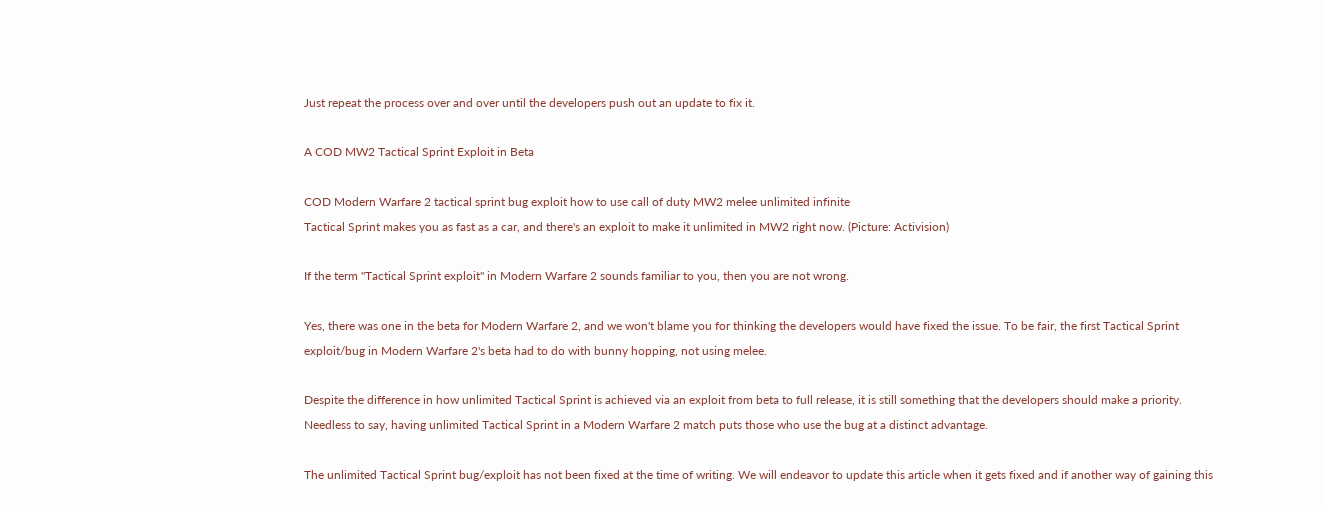Just repeat the process over and over until the developers push out an update to fix it.

A COD MW2 Tactical Sprint Exploit in Beta

COD Modern Warfare 2 tactical sprint bug exploit how to use call of duty MW2 melee unlimited infinite
Tactical Sprint makes you as fast as a car, and there's an exploit to make it unlimited in MW2 right now. (Picture: Activision)

If the term "Tactical Sprint exploit" in Modern Warfare 2 sounds familiar to you, then you are not wrong.

Yes, there was one in the beta for Modern Warfare 2, and we won't blame you for thinking the developers would have fixed the issue. To be fair, the first Tactical Sprint exploit/bug in Modern Warfare 2's beta had to do with bunny hopping, not using melee.

Despite the difference in how unlimited Tactical Sprint is achieved via an exploit from beta to full release, it is still something that the developers should make a priority. Needless to say, having unlimited Tactical Sprint in a Modern Warfare 2 match puts those who use the bug at a distinct advantage.

The unlimited Tactical Sprint bug/exploit has not been fixed at the time of writing. We will endeavor to update this article when it gets fixed and if another way of gaining this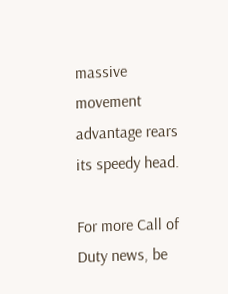massive movement advantage rears its speedy head.

For more Call of Duty news, be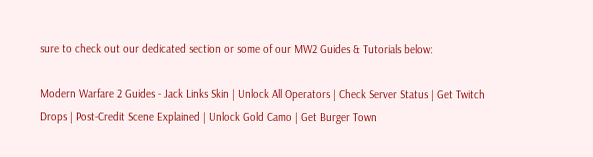sure to check out our dedicated section or some of our MW2 Guides & Tutorials below:

Modern Warfare 2 Guides - Jack Links Skin | Unlock All Operators | Check Server Status | Get Twitch Drops | Post-Credit Scene Explained | Unlock Gold Camo | Get Burger Town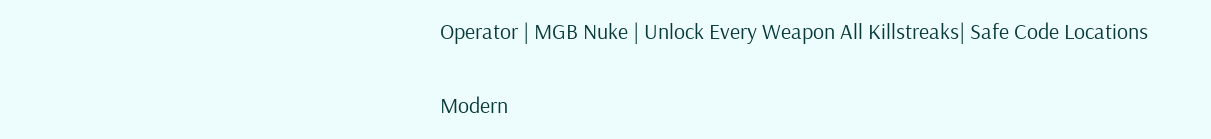Operator | MGB Nuke | Unlock Every Weapon All Killstreaks| Safe Code Locations

Modern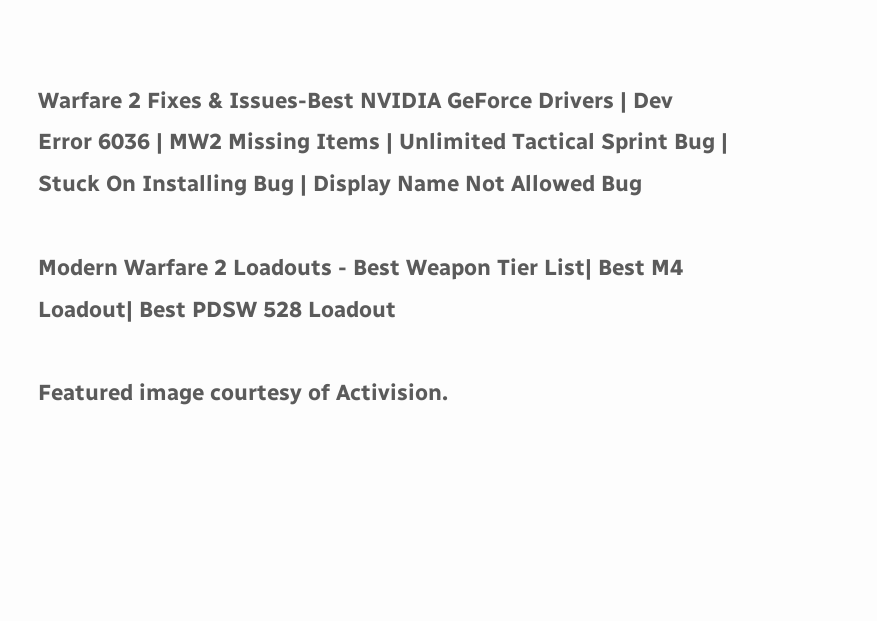Warfare 2 Fixes & Issues-Best NVIDIA GeForce Drivers | Dev Error 6036 | MW2 Missing Items | Unlimited Tactical Sprint Bug | Stuck On Installing Bug | Display Name Not Allowed Bug

Modern Warfare 2 Loadouts - Best Weapon Tier List| Best M4 Loadout| Best PDSW 528 Loadout

Featured image courtesy of Activision.